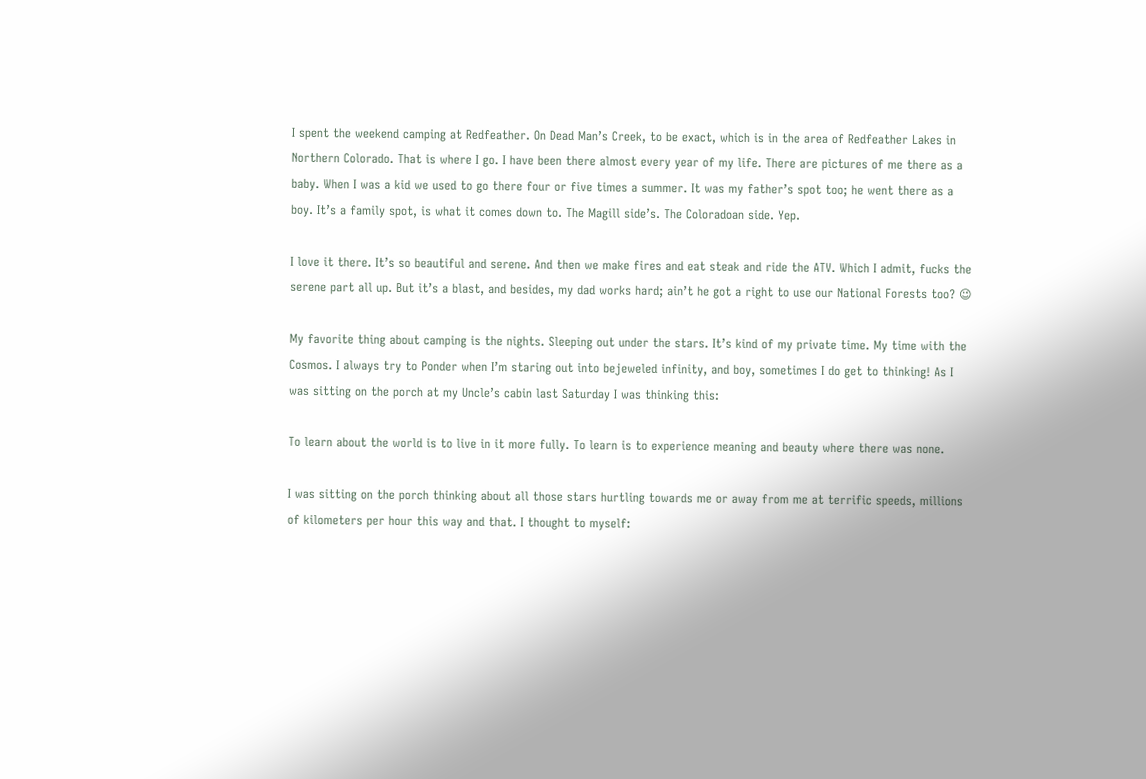I spent the weekend camping at Redfeather. On Dead Man’s Creek, to be exact, which is in the area of Redfeather Lakes in Northern Colorado. That is where I go. I have been there almost every year of my life. There are pictures of me there as a baby. When I was a kid we used to go there four or five times a summer. It was my father’s spot too; he went there as a boy. It’s a family spot, is what it comes down to. The Magill side’s. The Coloradoan side. Yep.

I love it there. It’s so beautiful and serene. And then we make fires and eat steak and ride the ATV. Which I admit, fucks the serene part all up. But it’s a blast, and besides, my dad works hard; ain’t he got a right to use our National Forests too? 😉

My favorite thing about camping is the nights. Sleeping out under the stars. It’s kind of my private time. My time with the Cosmos. I always try to Ponder when I’m staring out into bejeweled infinity, and boy, sometimes I do get to thinking! As I was sitting on the porch at my Uncle’s cabin last Saturday I was thinking this:

To learn about the world is to live in it more fully. To learn is to experience meaning and beauty where there was none.

I was sitting on the porch thinking about all those stars hurtling towards me or away from me at terrific speeds, millions of kilometers per hour this way and that. I thought to myself: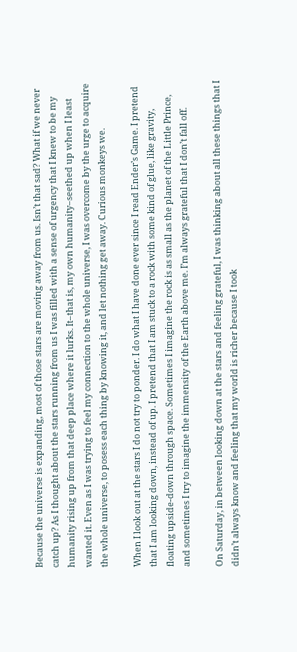Because the universe is expanding, most of those stars are moving away from us. Isn’t that sad? What if we never catch up? As I thought about the stars running from us I was filled with a sense of urgency that I knew to be my humanity rising up from that deep place where it lurks. It–that is, my own humanity–seethed up when I least wanted it. Even as I was trying to feel my connection to the whole universe, I was overcome by the urge to acquire the whole universe, to posess each thing by knowing it, and let nothing get away. Curious monkeys we.

When I look out at the stars I do not try to ponder. I do what I have done ever since I read Ender’s Game. I pretend that I am looking down, instead of up. I pretend that I am stuck to a rock with some kind of glue, like gravity, floating upside-down through space. Sometimes I imagine the rock is as small as the planet of the Little Prince, and sometimes I try to imagine the immensity of the Earth above me. I’m always grateful that I don’t fall off.

On Saturday, in between looking down at the stars and feeling grateful, I was thinking about all these things that I didn’t always know and feeling that my world is richer because I took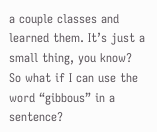a couple classes and learned them. It’s just a small thing, you know? So what if I can use the word “gibbous” in a sentence?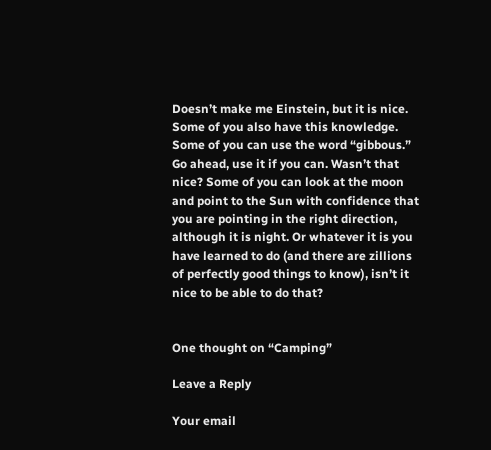Doesn’t make me Einstein, but it is nice. Some of you also have this knowledge. Some of you can use the word “gibbous.” Go ahead, use it if you can. Wasn’t that nice? Some of you can look at the moon and point to the Sun with confidence that you are pointing in the right direction, although it is night. Or whatever it is you have learned to do (and there are zillions of perfectly good things to know), isn’t it nice to be able to do that?


One thought on “Camping”

Leave a Reply

Your email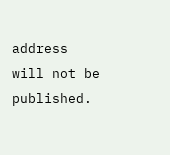address will not be published.